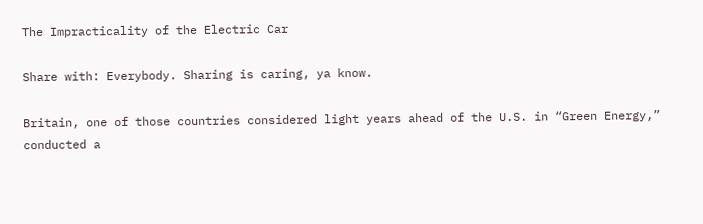The Impracticality of the Electric Car

Share with: Everybody. Sharing is caring, ya know.

Britain, one of those countries considered light years ahead of the U.S. in “Green Energy,” conducted a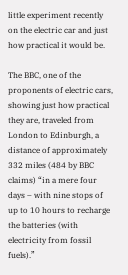little experiment recently on the electric car and just how practical it would be.

The BBC, one of the proponents of electric cars, showing just how practical they are, traveled from London to Edinburgh, a distance of approximately 332 miles (484 by BBC claims) “in a mere four days – with nine stops of up to 10 hours to recharge the batteries (with electricity from fossil fuels).”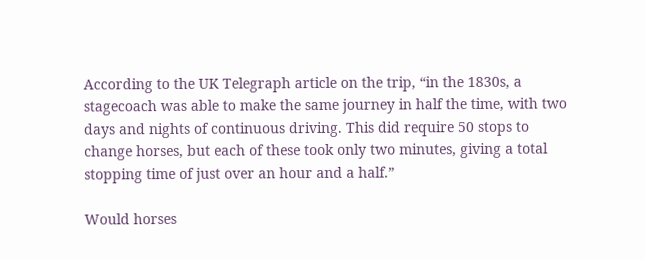According to the UK Telegraph article on the trip, “in the 1830s, a stagecoach was able to make the same journey in half the time, with two days and nights of continuous driving. This did require 50 stops to change horses, but each of these took only two minutes, giving a total stopping time of just over an hour and a half.”

Would horses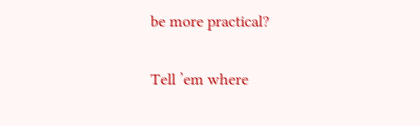be more practical?

Tell ’em where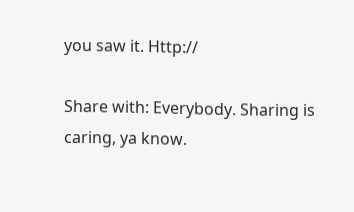you saw it. Http://

Share with: Everybody. Sharing is caring, ya know.